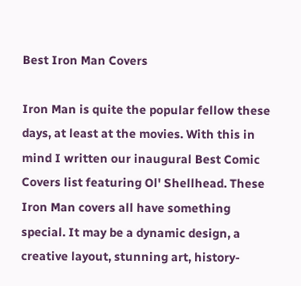Best Iron Man Covers

Iron Man is quite the popular fellow these days, at least at the movies. With this in mind I written our inaugural Best Comic Covers list featuring Ol' Shellhead. These Iron Man covers all have something special. It may be a dynamic design, a creative layout, stunning art, history-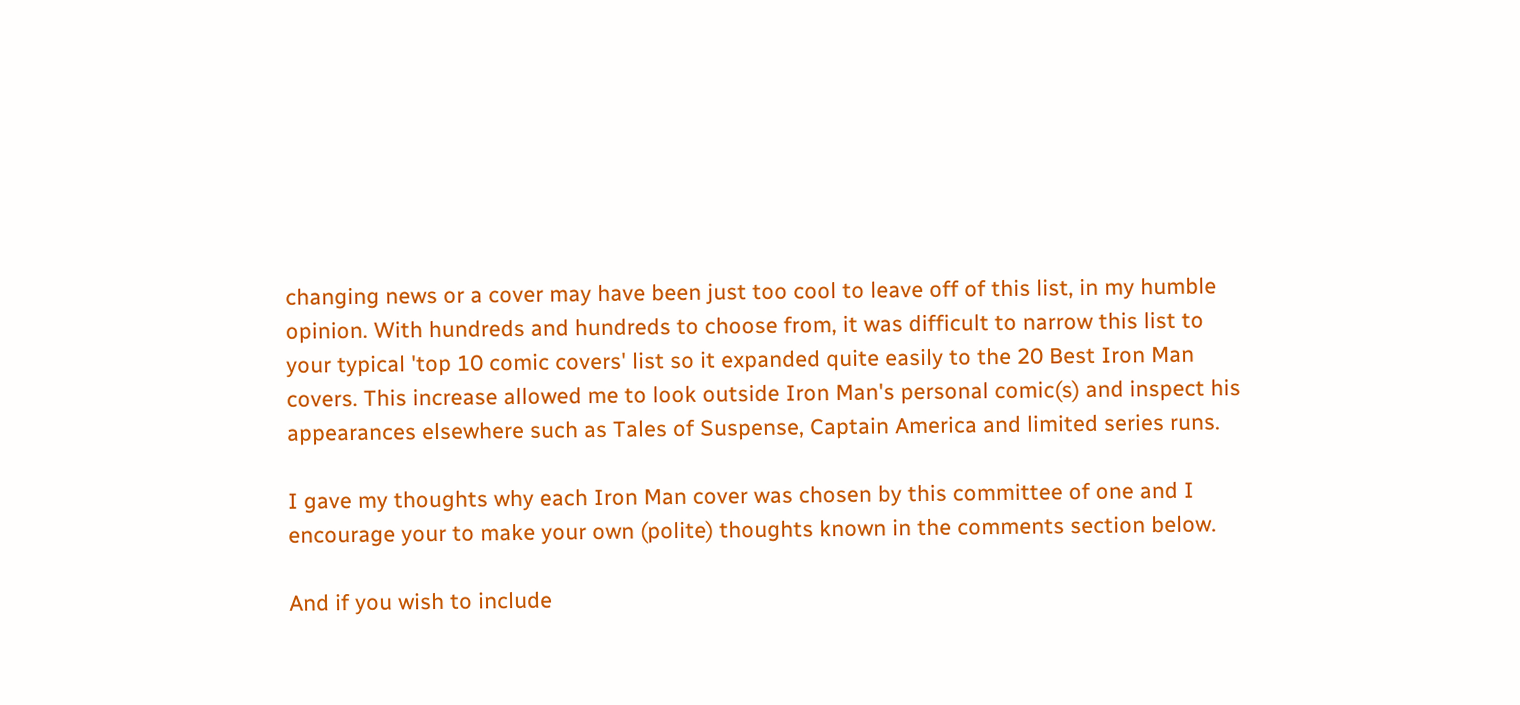changing news or a cover may have been just too cool to leave off of this list, in my humble opinion. With hundreds and hundreds to choose from, it was difficult to narrow this list to your typical 'top 10 comic covers' list so it expanded quite easily to the 20 Best Iron Man covers. This increase allowed me to look outside Iron Man's personal comic(s) and inspect his appearances elsewhere such as Tales of Suspense, Captain America and limited series runs.

I gave my thoughts why each Iron Man cover was chosen by this committee of one and I encourage your to make your own (polite) thoughts known in the comments section below.

And if you wish to include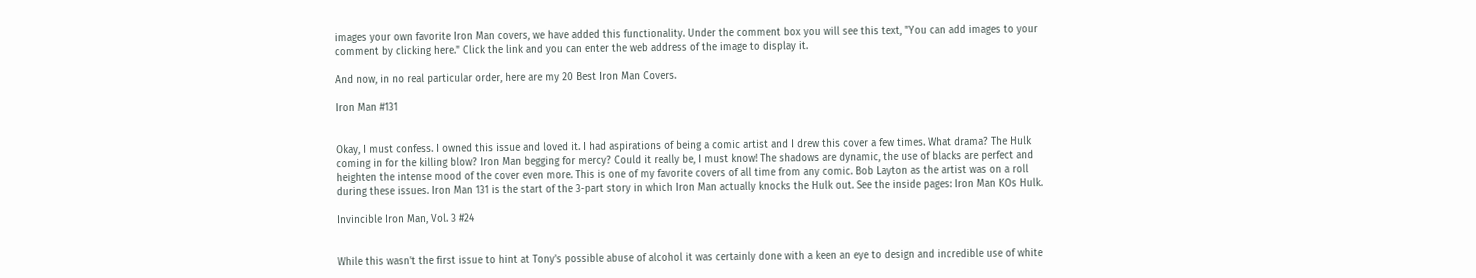images your own favorite Iron Man covers, we have added this functionality. Under the comment box you will see this text, "You can add images to your comment by clicking here." Click the link and you can enter the web address of the image to display it.

And now, in no real particular order, here are my 20 Best Iron Man Covers.

Iron Man #131


Okay, I must confess. I owned this issue and loved it. I had aspirations of being a comic artist and I drew this cover a few times. What drama? The Hulk coming in for the killing blow? Iron Man begging for mercy? Could it really be, I must know! The shadows are dynamic, the use of blacks are perfect and heighten the intense mood of the cover even more. This is one of my favorite covers of all time from any comic. Bob Layton as the artist was on a roll during these issues. Iron Man 131 is the start of the 3-part story in which Iron Man actually knocks the Hulk out. See the inside pages: Iron Man KOs Hulk.

Invincible Iron Man, Vol. 3 #24


While this wasn't the first issue to hint at Tony's possible abuse of alcohol it was certainly done with a keen an eye to design and incredible use of white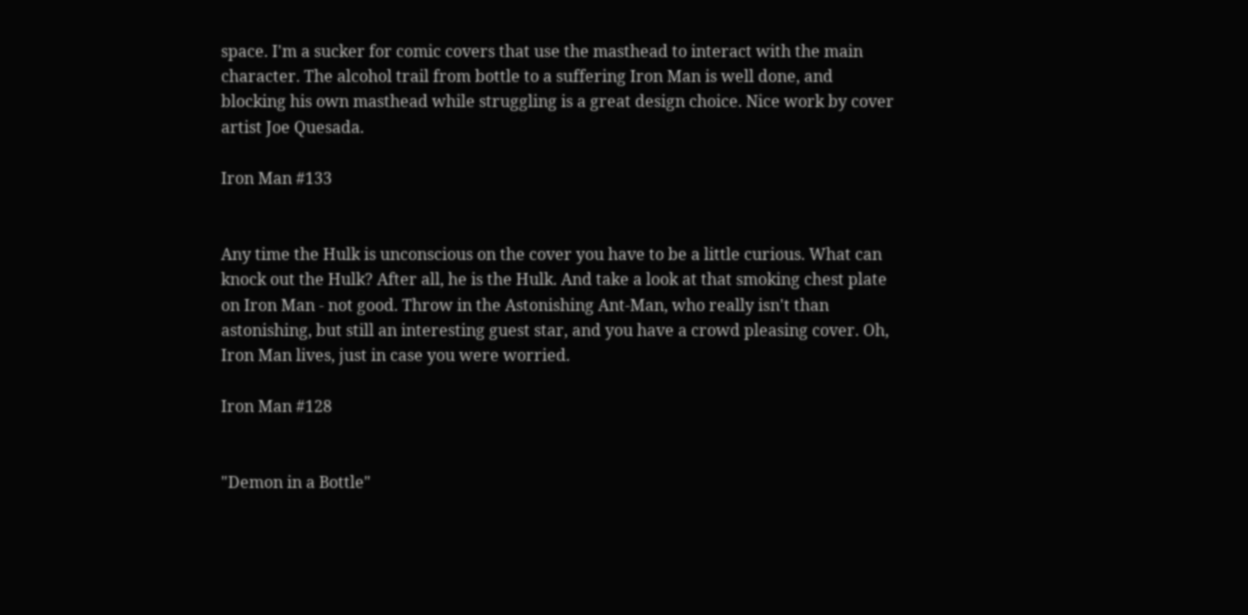space. I'm a sucker for comic covers that use the masthead to interact with the main character. The alcohol trail from bottle to a suffering Iron Man is well done, and blocking his own masthead while struggling is a great design choice. Nice work by cover artist Joe Quesada.

Iron Man #133


Any time the Hulk is unconscious on the cover you have to be a little curious. What can knock out the Hulk? After all, he is the Hulk. And take a look at that smoking chest plate on Iron Man - not good. Throw in the Astonishing Ant-Man, who really isn't than astonishing, but still an interesting guest star, and you have a crowd pleasing cover. Oh, Iron Man lives, just in case you were worried.

Iron Man #128


"Demon in a Bottle"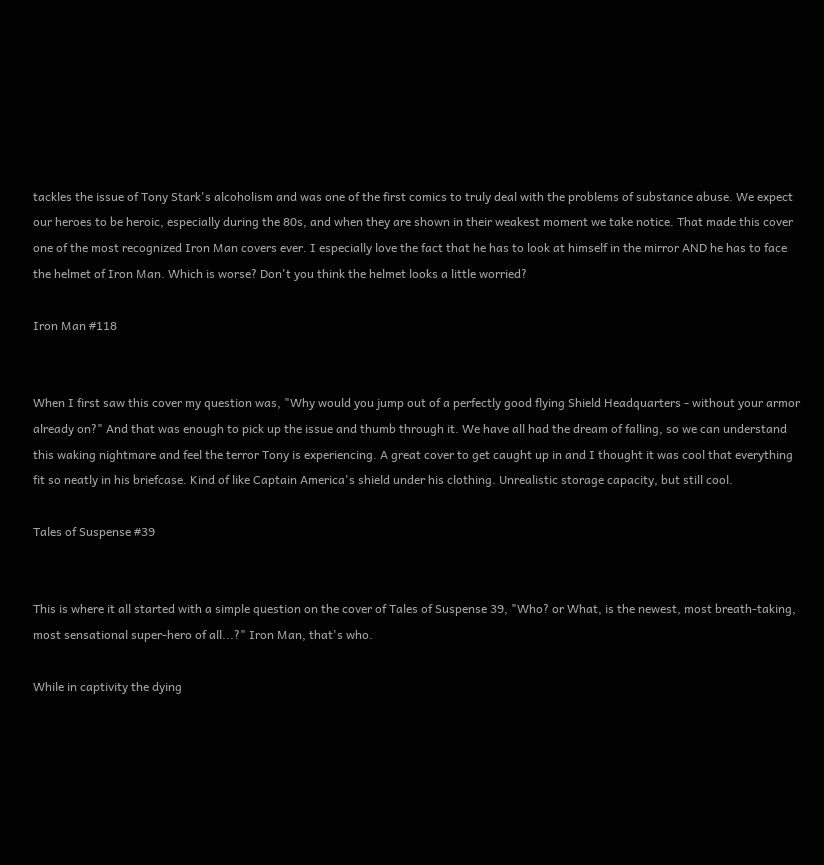tackles the issue of Tony Stark's alcoholism and was one of the first comics to truly deal with the problems of substance abuse. We expect our heroes to be heroic, especially during the 80s, and when they are shown in their weakest moment we take notice. That made this cover one of the most recognized Iron Man covers ever. I especially love the fact that he has to look at himself in the mirror AND he has to face the helmet of Iron Man. Which is worse? Don't you think the helmet looks a little worried?

Iron Man #118


When I first saw this cover my question was, "Why would you jump out of a perfectly good flying Shield Headquarters - without your armor already on?" And that was enough to pick up the issue and thumb through it. We have all had the dream of falling, so we can understand this waking nightmare and feel the terror Tony is experiencing. A great cover to get caught up in and I thought it was cool that everything fit so neatly in his briefcase. Kind of like Captain America's shield under his clothing. Unrealistic storage capacity, but still cool.

Tales of Suspense #39


This is where it all started with a simple question on the cover of Tales of Suspense 39, "Who? or What, is the newest, most breath-taking, most sensational super-hero of all...?" Iron Man, that's who.

While in captivity the dying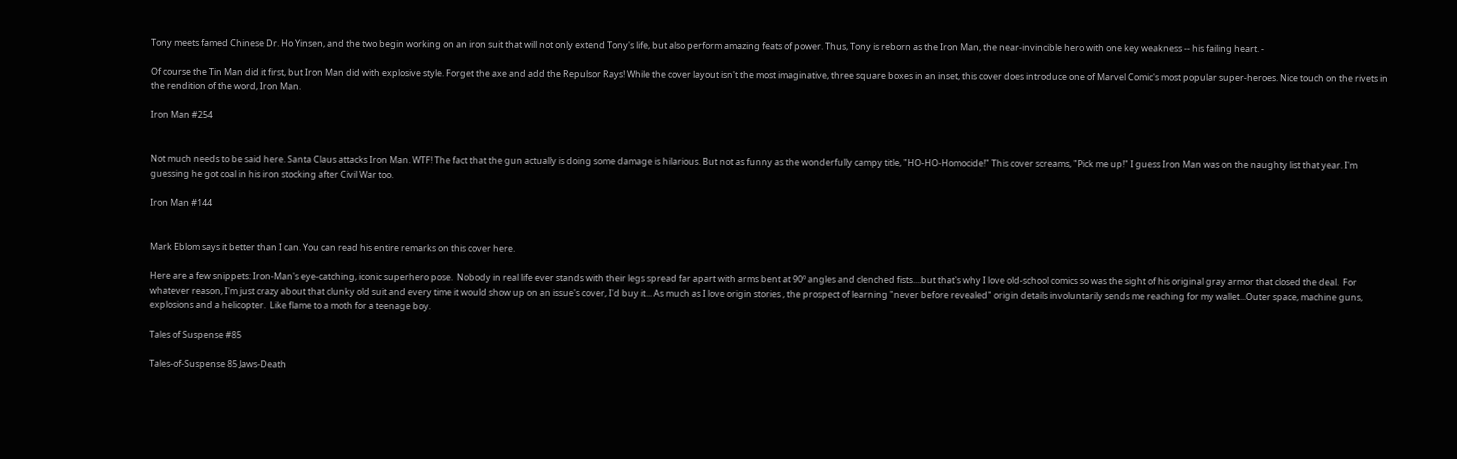Tony meets famed Chinese Dr. Ho Yinsen, and the two begin working on an iron suit that will not only extend Tony's life, but also perform amazing feats of power. Thus, Tony is reborn as the Iron Man, the near-invincible hero with one key weakness -- his failing heart. -

Of course the Tin Man did it first, but Iron Man did with explosive style. Forget the axe and add the Repulsor Rays! While the cover layout isn't the most imaginative, three square boxes in an inset, this cover does introduce one of Marvel Comic's most popular super-heroes. Nice touch on the rivets in the rendition of the word, Iron Man.

Iron Man #254


Not much needs to be said here. Santa Claus attacks Iron Man. WTF! The fact that the gun actually is doing some damage is hilarious. But not as funny as the wonderfully campy title, "HO-HO-Homocide!" This cover screams, "Pick me up!" I guess Iron Man was on the naughty list that year. I'm guessing he got coal in his iron stocking after Civil War too.

Iron Man #144


Mark Eblom says it better than I can. You can read his entire remarks on this cover here.

Here are a few snippets: Iron-Man's eye-catching, iconic superhero pose.  Nobody in real life ever stands with their legs spread far apart with arms bent at 90º angles and clenched fists....but that's why I love old-school comics so was the sight of his original gray armor that closed the deal.  For whatever reason, I'm just crazy about that clunky old suit and every time it would show up on an issue's cover, I'd buy it... As much as I love origin stories , the prospect of learning "never before revealed" origin details involuntarily sends me reaching for my wallet...Outer space, machine guns, explosions and a helicopter.  Like flame to a moth for a teenage boy.

Tales of Suspense #85

Tales-of-Suspense 85 Jaws-Death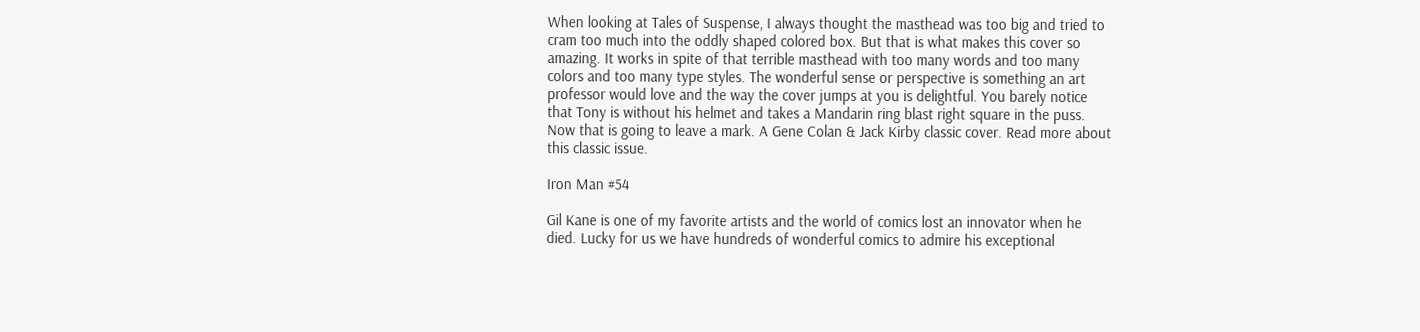When looking at Tales of Suspense, I always thought the masthead was too big and tried to cram too much into the oddly shaped colored box. But that is what makes this cover so amazing. It works in spite of that terrible masthead with too many words and too many colors and too many type styles. The wonderful sense or perspective is something an art professor would love and the way the cover jumps at you is delightful. You barely notice that Tony is without his helmet and takes a Mandarin ring blast right square in the puss. Now that is going to leave a mark. A Gene Colan & Jack Kirby classic cover. Read more about this classic issue.

Iron Man #54

Gil Kane is one of my favorite artists and the world of comics lost an innovator when he died. Lucky for us we have hundreds of wonderful comics to admire his exceptional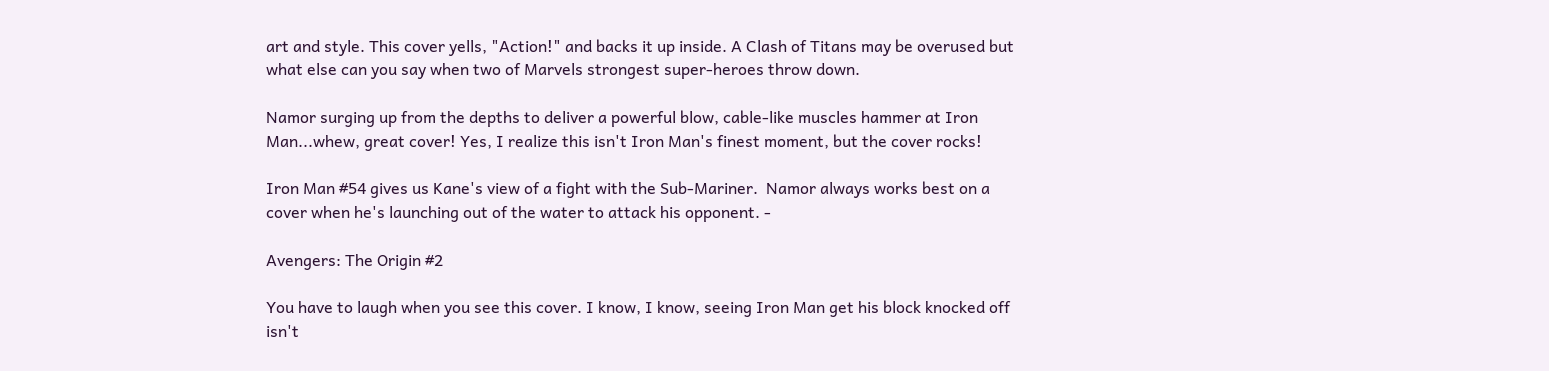art and style. This cover yells, "Action!" and backs it up inside. A Clash of Titans may be overused but what else can you say when two of Marvels strongest super-heroes throw down.

Namor surging up from the depths to deliver a powerful blow, cable-like muscles hammer at Iron Man...whew, great cover! Yes, I realize this isn't Iron Man's finest moment, but the cover rocks!

Iron Man #54 gives us Kane's view of a fight with the Sub-Mariner.  Namor always works best on a cover when he's launching out of the water to attack his opponent. -

Avengers: The Origin #2

You have to laugh when you see this cover. I know, I know, seeing Iron Man get his block knocked off isn't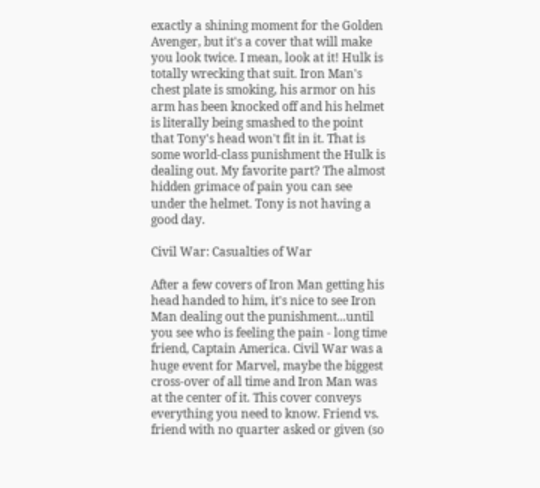exactly a shining moment for the Golden Avenger, but it's a cover that will make you look twice. I mean, look at it! Hulk is totally wrecking that suit. Iron Man's chest plate is smoking, his armor on his arm has been knocked off and his helmet is literally being smashed to the point that Tony's head won't fit in it. That is some world-class punishment the Hulk is dealing out. My favorite part? The almost hidden grimace of pain you can see under the helmet. Tony is not having a good day.

Civil War: Casualties of War

After a few covers of Iron Man getting his head handed to him, it's nice to see Iron Man dealing out the punishment...until you see who is feeling the pain - long time friend, Captain America. Civil War was a huge event for Marvel, maybe the biggest cross-over of all time and Iron Man was at the center of it. This cover conveys everything you need to know. Friend vs. friend with no quarter asked or given (so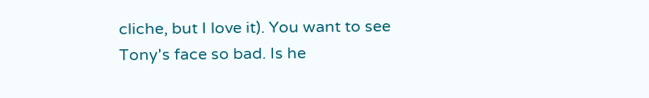cliche, but I love it). You want to see Tony's face so bad. Is he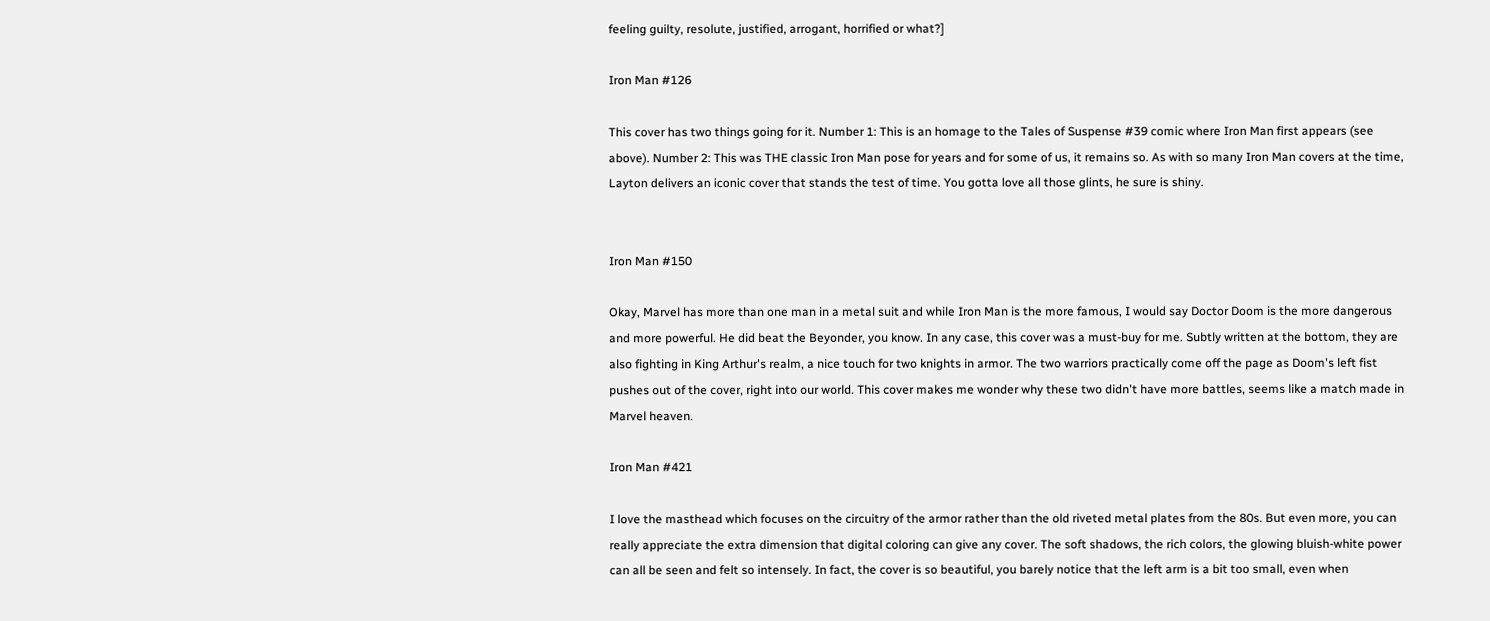feeling guilty, resolute, justified, arrogant, horrified or what?]

Iron Man #126

This cover has two things going for it. Number 1: This is an homage to the Tales of Suspense #39 comic where Iron Man first appears (see above). Number 2: This was THE classic Iron Man pose for years and for some of us, it remains so. As with so many Iron Man covers at the time, Layton delivers an iconic cover that stands the test of time. You gotta love all those glints, he sure is shiny.


Iron Man #150

Okay, Marvel has more than one man in a metal suit and while Iron Man is the more famous, I would say Doctor Doom is the more dangerous and more powerful. He did beat the Beyonder, you know. In any case, this cover was a must-buy for me. Subtly written at the bottom, they are also fighting in King Arthur's realm, a nice touch for two knights in armor. The two warriors practically come off the page as Doom's left fist pushes out of the cover, right into our world. This cover makes me wonder why these two didn't have more battles, seems like a match made in Marvel heaven.

Iron Man #421

I love the masthead which focuses on the circuitry of the armor rather than the old riveted metal plates from the 80s. But even more, you can really appreciate the extra dimension that digital coloring can give any cover. The soft shadows, the rich colors, the glowing bluish-white power can all be seen and felt so intensely. In fact, the cover is so beautiful, you barely notice that the left arm is a bit too small, even when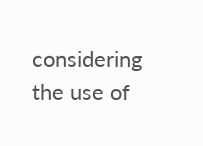considering the use of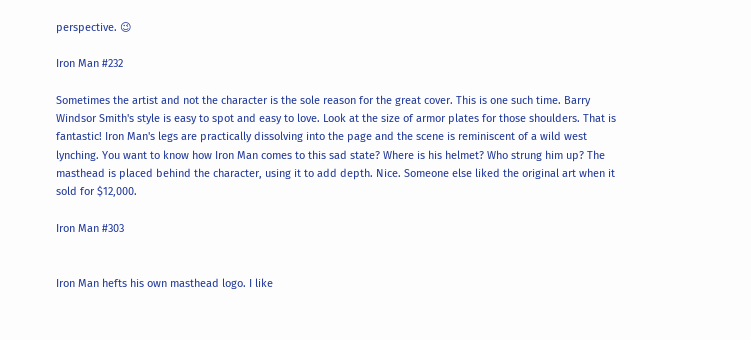perspective. 😉

Iron Man #232

Sometimes the artist and not the character is the sole reason for the great cover. This is one such time. Barry Windsor Smith's style is easy to spot and easy to love. Look at the size of armor plates for those shoulders. That is fantastic! Iron Man's legs are practically dissolving into the page and the scene is reminiscent of a wild west lynching. You want to know how Iron Man comes to this sad state? Where is his helmet? Who strung him up? The masthead is placed behind the character, using it to add depth. Nice. Someone else liked the original art when it sold for $12,000.

Iron Man #303


Iron Man hefts his own masthead logo. I like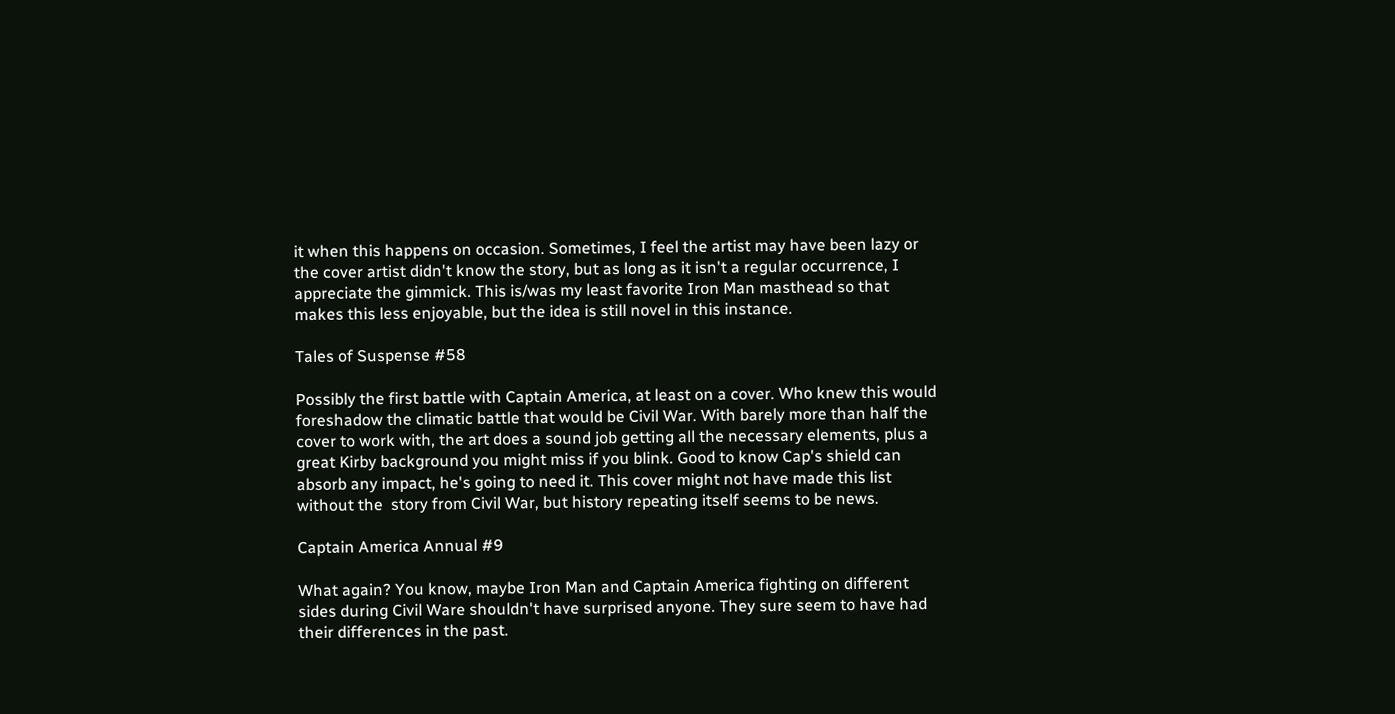it when this happens on occasion. Sometimes, I feel the artist may have been lazy or the cover artist didn't know the story, but as long as it isn't a regular occurrence, I appreciate the gimmick. This is/was my least favorite Iron Man masthead so that makes this less enjoyable, but the idea is still novel in this instance.

Tales of Suspense #58

Possibly the first battle with Captain America, at least on a cover. Who knew this would foreshadow the climatic battle that would be Civil War. With barely more than half the cover to work with, the art does a sound job getting all the necessary elements, plus a great Kirby background you might miss if you blink. Good to know Cap's shield can absorb any impact, he's going to need it. This cover might not have made this list without the  story from Civil War, but history repeating itself seems to be news.

Captain America Annual #9

What again? You know, maybe Iron Man and Captain America fighting on different sides during Civil Ware shouldn't have surprised anyone. They sure seem to have had their differences in the past.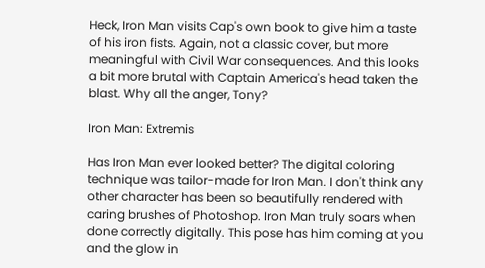Heck, Iron Man visits Cap's own book to give him a taste of his iron fists. Again, not a classic cover, but more meaningful with Civil War consequences. And this looks a bit more brutal with Captain America's head taken the blast. Why all the anger, Tony?

Iron Man: Extremis

Has Iron Man ever looked better? The digital coloring technique was tailor-made for Iron Man. I don't think any other character has been so beautifully rendered with caring brushes of Photoshop. Iron Man truly soars when done correctly digitally. This pose has him coming at you and the glow in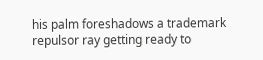his palm foreshadows a trademark repulsor ray getting ready to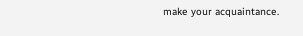make your acquaintance.